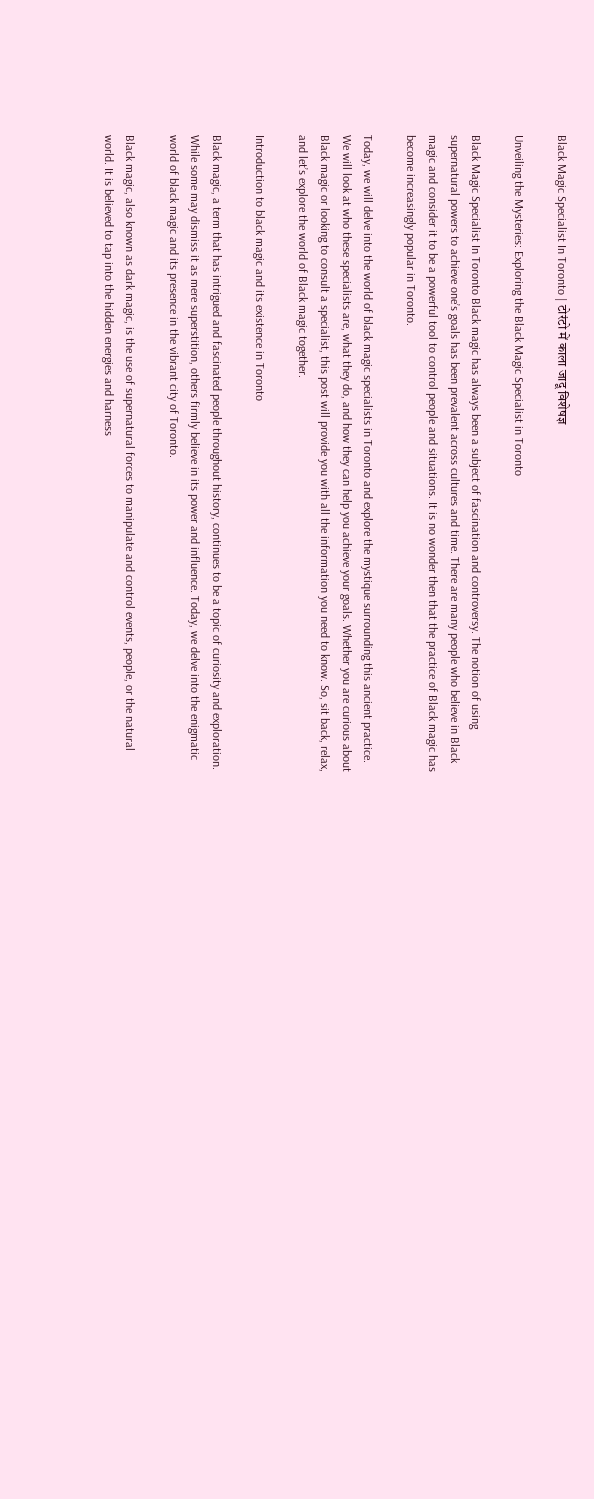Black Magic Specialist In Toronto | टोरंटो में काला जादू विशेषज्ञ

Unveiling the Mysteries: Exploring the Black Magic Specialist in Toronto

Black Magic Specialist In Toronto Black magic has always been a subject of fascination and controversy. The notion of using supernatural powers to achieve one’s goals has been prevalent across cultures and time. There are many people who believe in Black magic and consider it to be a powerful tool to control people and situations. It is no wonder then that the practice of Black magic has become increasingly popular in Toronto.

Today, we will delve into the world of black magic specialists in Toronto and explore the mystique surrounding this ancient practice. We will look at who these specialists are, what they do, and how they can help you achieve your goals. Whether you are curious about Black magic or looking to consult a specialist, this post will provide you with all the information you need to know. So, sit back, relax, and let’s explore the world of Black magic together.

Introduction to black magic and its existence in Toronto

Black magic, a term that has intrigued and fascinated people throughout history, continues to be a topic of curiosity and exploration. While some may dismiss it as mere superstition, others firmly believe in its power and influence. Today, we delve into the enigmatic world of black magic and its presence in the vibrant city of Toronto.

Black magic, also known as dark magic, is the use of supernatural forces to manipulate and control events, people, or the natural world. It is believed to tap into the hidden energies and harness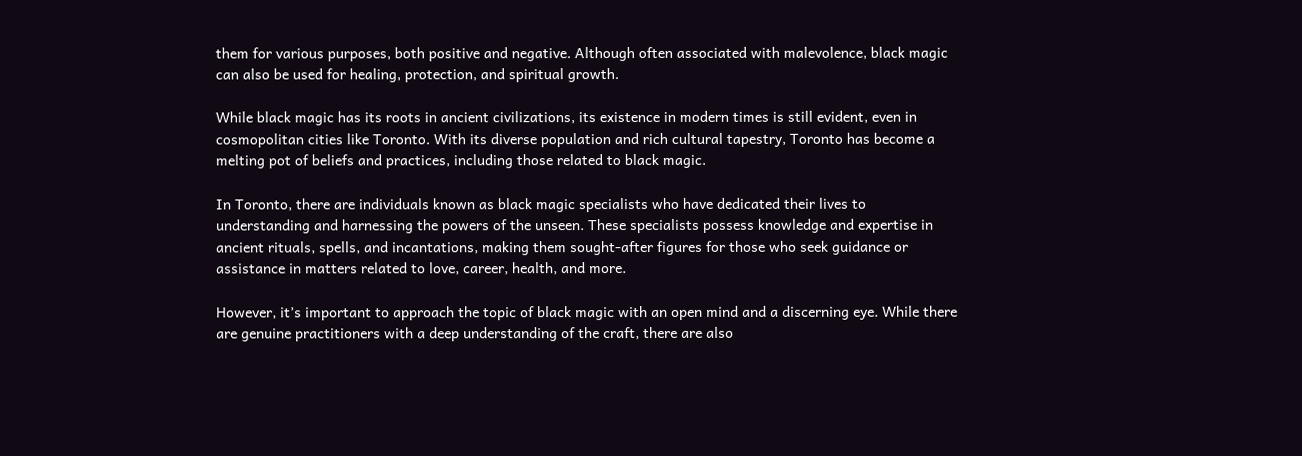them for various purposes, both positive and negative. Although often associated with malevolence, black magic can also be used for healing, protection, and spiritual growth.

While black magic has its roots in ancient civilizations, its existence in modern times is still evident, even in cosmopolitan cities like Toronto. With its diverse population and rich cultural tapestry, Toronto has become a melting pot of beliefs and practices, including those related to black magic.

In Toronto, there are individuals known as black magic specialists who have dedicated their lives to understanding and harnessing the powers of the unseen. These specialists possess knowledge and expertise in ancient rituals, spells, and incantations, making them sought-after figures for those who seek guidance or assistance in matters related to love, career, health, and more.

However, it’s important to approach the topic of black magic with an open mind and a discerning eye. While there are genuine practitioners with a deep understanding of the craft, there are also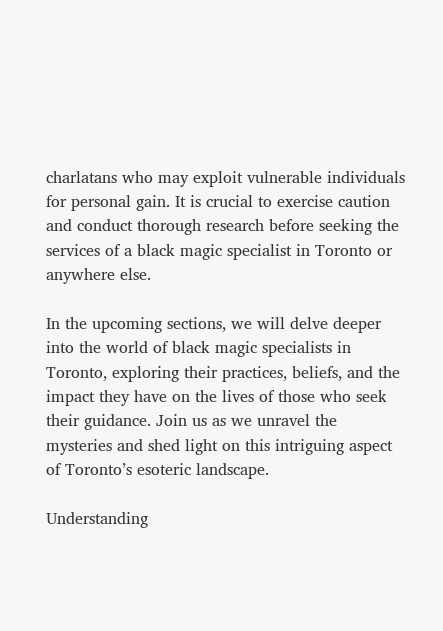charlatans who may exploit vulnerable individuals for personal gain. It is crucial to exercise caution and conduct thorough research before seeking the services of a black magic specialist in Toronto or anywhere else.

In the upcoming sections, we will delve deeper into the world of black magic specialists in Toronto, exploring their practices, beliefs, and the impact they have on the lives of those who seek their guidance. Join us as we unravel the mysteries and shed light on this intriguing aspect of Toronto’s esoteric landscape.

Understanding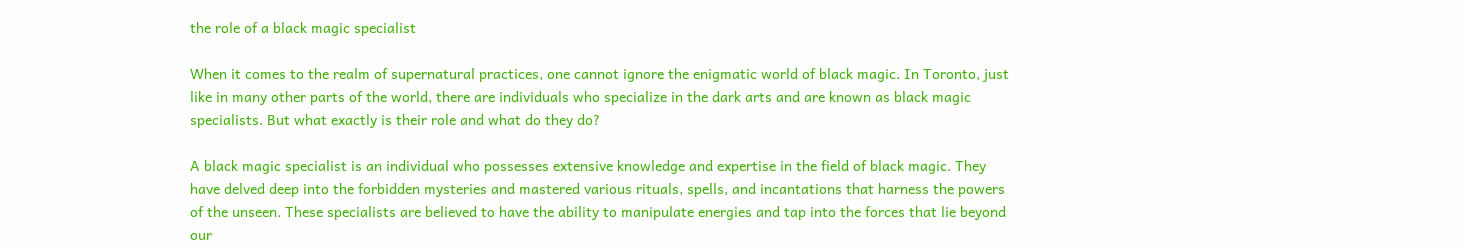the role of a black magic specialist

When it comes to the realm of supernatural practices, one cannot ignore the enigmatic world of black magic. In Toronto, just like in many other parts of the world, there are individuals who specialize in the dark arts and are known as black magic specialists. But what exactly is their role and what do they do?

A black magic specialist is an individual who possesses extensive knowledge and expertise in the field of black magic. They have delved deep into the forbidden mysteries and mastered various rituals, spells, and incantations that harness the powers of the unseen. These specialists are believed to have the ability to manipulate energies and tap into the forces that lie beyond our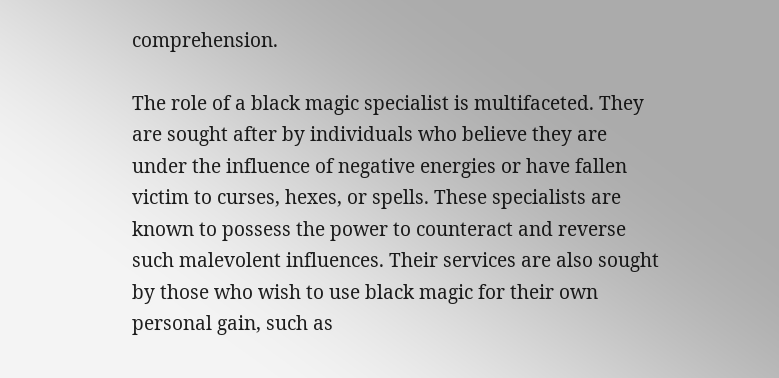comprehension.

The role of a black magic specialist is multifaceted. They are sought after by individuals who believe they are under the influence of negative energies or have fallen victim to curses, hexes, or spells. These specialists are known to possess the power to counteract and reverse such malevolent influences. Their services are also sought by those who wish to use black magic for their own personal gain, such as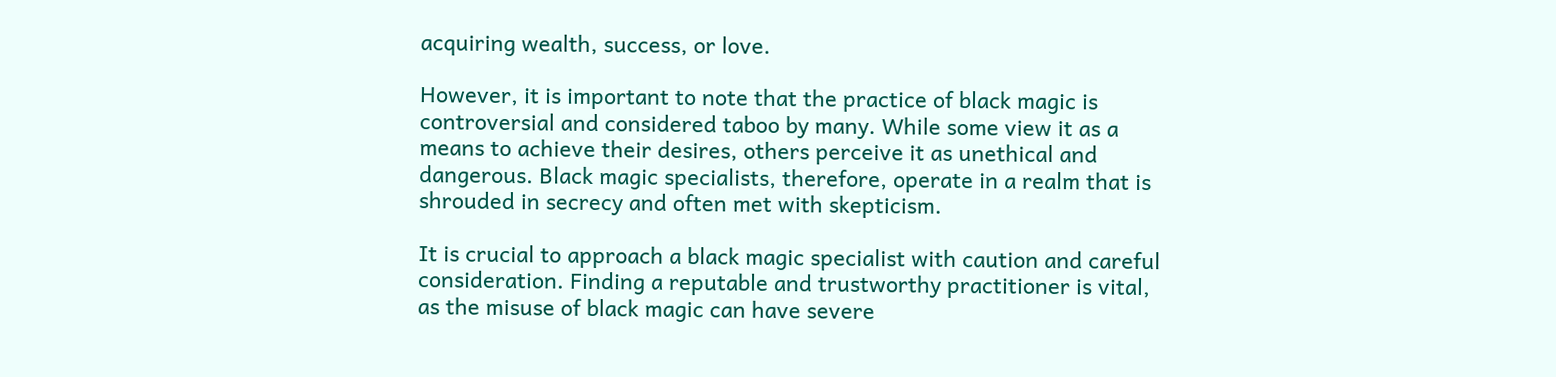acquiring wealth, success, or love.

However, it is important to note that the practice of black magic is controversial and considered taboo by many. While some view it as a means to achieve their desires, others perceive it as unethical and dangerous. Black magic specialists, therefore, operate in a realm that is shrouded in secrecy and often met with skepticism.

It is crucial to approach a black magic specialist with caution and careful consideration. Finding a reputable and trustworthy practitioner is vital, as the misuse of black magic can have severe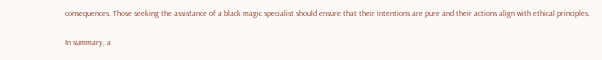consequences. Those seeking the assistance of a black magic specialist should ensure that their intentions are pure and their actions align with ethical principles.

In summary, a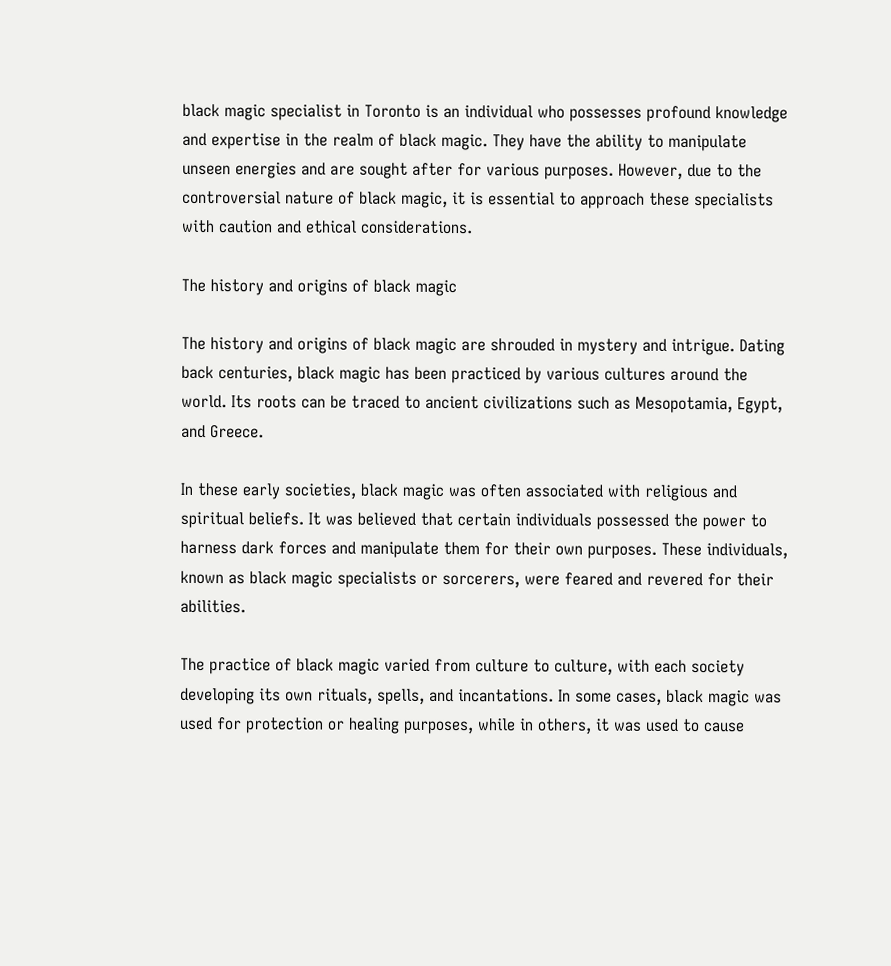black magic specialist in Toronto is an individual who possesses profound knowledge and expertise in the realm of black magic. They have the ability to manipulate unseen energies and are sought after for various purposes. However, due to the controversial nature of black magic, it is essential to approach these specialists with caution and ethical considerations.

The history and origins of black magic

The history and origins of black magic are shrouded in mystery and intrigue. Dating back centuries, black magic has been practiced by various cultures around the world. Its roots can be traced to ancient civilizations such as Mesopotamia, Egypt, and Greece.

In these early societies, black magic was often associated with religious and spiritual beliefs. It was believed that certain individuals possessed the power to harness dark forces and manipulate them for their own purposes. These individuals, known as black magic specialists or sorcerers, were feared and revered for their abilities.

The practice of black magic varied from culture to culture, with each society developing its own rituals, spells, and incantations. In some cases, black magic was used for protection or healing purposes, while in others, it was used to cause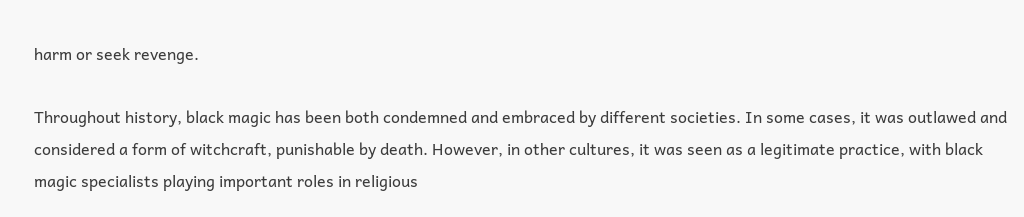harm or seek revenge.

Throughout history, black magic has been both condemned and embraced by different societies. In some cases, it was outlawed and considered a form of witchcraft, punishable by death. However, in other cultures, it was seen as a legitimate practice, with black magic specialists playing important roles in religious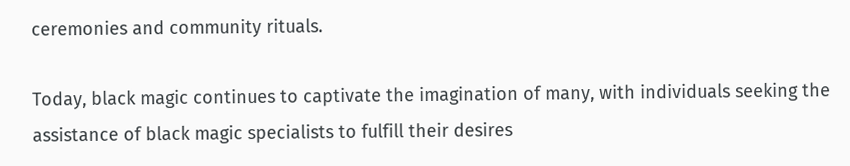ceremonies and community rituals.

Today, black magic continues to captivate the imagination of many, with individuals seeking the assistance of black magic specialists to fulfill their desires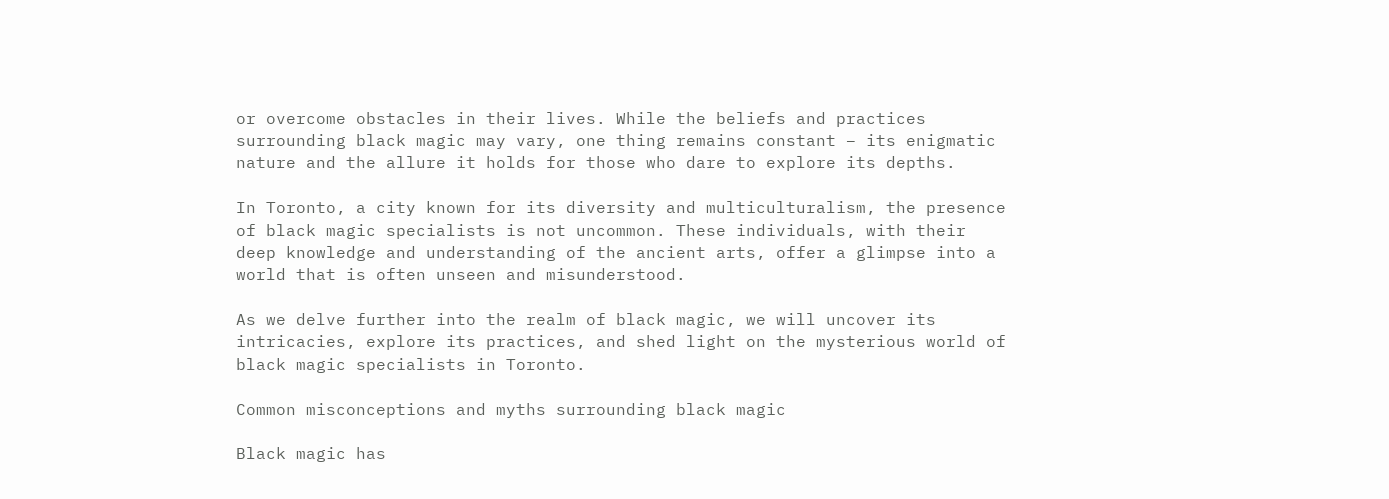or overcome obstacles in their lives. While the beliefs and practices surrounding black magic may vary, one thing remains constant – its enigmatic nature and the allure it holds for those who dare to explore its depths.

In Toronto, a city known for its diversity and multiculturalism, the presence of black magic specialists is not uncommon. These individuals, with their deep knowledge and understanding of the ancient arts, offer a glimpse into a world that is often unseen and misunderstood.

As we delve further into the realm of black magic, we will uncover its intricacies, explore its practices, and shed light on the mysterious world of black magic specialists in Toronto.

Common misconceptions and myths surrounding black magic

Black magic has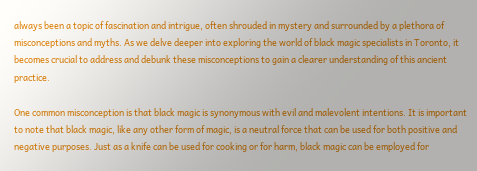always been a topic of fascination and intrigue, often shrouded in mystery and surrounded by a plethora of misconceptions and myths. As we delve deeper into exploring the world of black magic specialists in Toronto, it becomes crucial to address and debunk these misconceptions to gain a clearer understanding of this ancient practice.

One common misconception is that black magic is synonymous with evil and malevolent intentions. It is important to note that black magic, like any other form of magic, is a neutral force that can be used for both positive and negative purposes. Just as a knife can be used for cooking or for harm, black magic can be employed for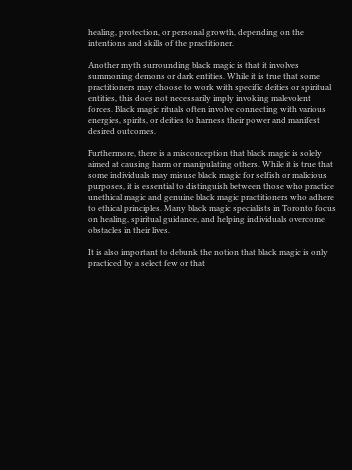healing, protection, or personal growth, depending on the intentions and skills of the practitioner.

Another myth surrounding black magic is that it involves summoning demons or dark entities. While it is true that some practitioners may choose to work with specific deities or spiritual entities, this does not necessarily imply invoking malevolent forces. Black magic rituals often involve connecting with various energies, spirits, or deities to harness their power and manifest desired outcomes.

Furthermore, there is a misconception that black magic is solely aimed at causing harm or manipulating others. While it is true that some individuals may misuse black magic for selfish or malicious purposes, it is essential to distinguish between those who practice unethical magic and genuine black magic practitioners who adhere to ethical principles. Many black magic specialists in Toronto focus on healing, spiritual guidance, and helping individuals overcome obstacles in their lives.

It is also important to debunk the notion that black magic is only practiced by a select few or that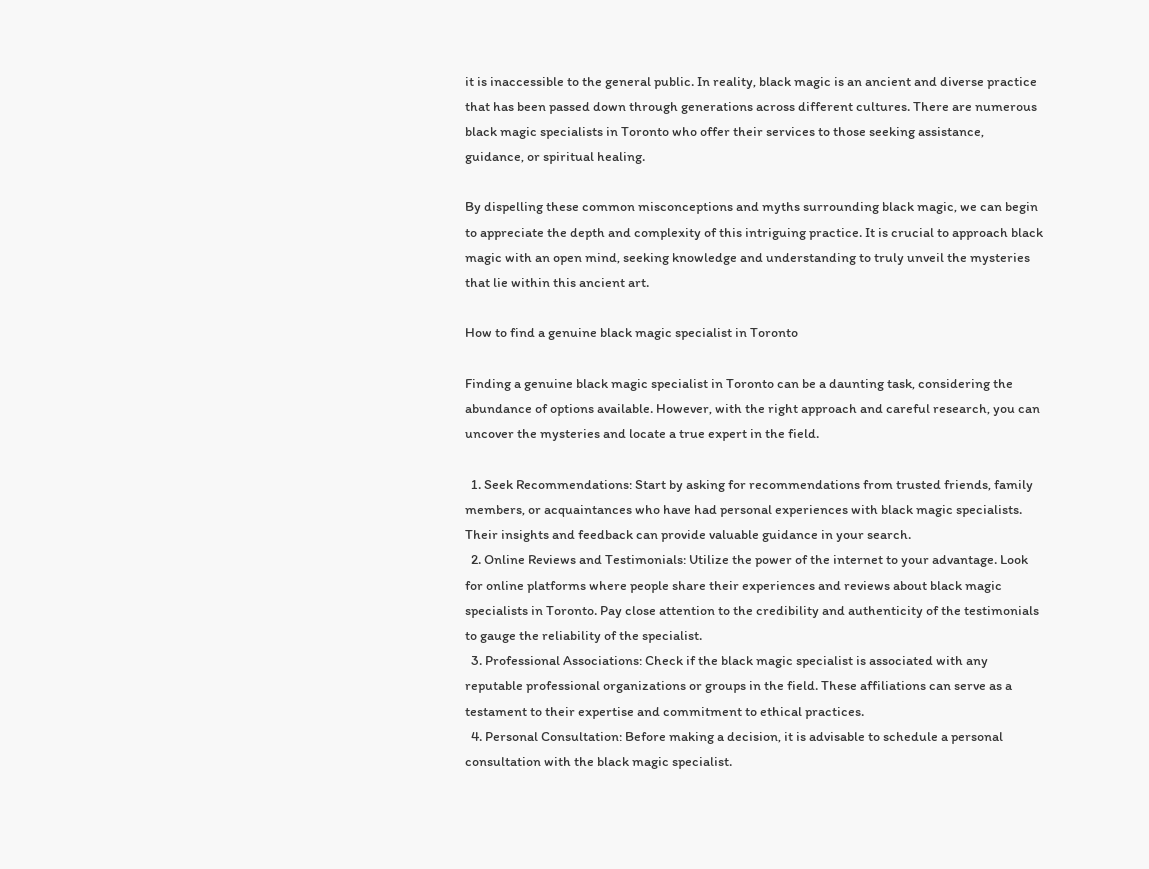it is inaccessible to the general public. In reality, black magic is an ancient and diverse practice that has been passed down through generations across different cultures. There are numerous black magic specialists in Toronto who offer their services to those seeking assistance, guidance, or spiritual healing.

By dispelling these common misconceptions and myths surrounding black magic, we can begin to appreciate the depth and complexity of this intriguing practice. It is crucial to approach black magic with an open mind, seeking knowledge and understanding to truly unveil the mysteries that lie within this ancient art.

How to find a genuine black magic specialist in Toronto

Finding a genuine black magic specialist in Toronto can be a daunting task, considering the abundance of options available. However, with the right approach and careful research, you can uncover the mysteries and locate a true expert in the field.

  1. Seek Recommendations: Start by asking for recommendations from trusted friends, family members, or acquaintances who have had personal experiences with black magic specialists. Their insights and feedback can provide valuable guidance in your search.
  2. Online Reviews and Testimonials: Utilize the power of the internet to your advantage. Look for online platforms where people share their experiences and reviews about black magic specialists in Toronto. Pay close attention to the credibility and authenticity of the testimonials to gauge the reliability of the specialist.
  3. Professional Associations: Check if the black magic specialist is associated with any reputable professional organizations or groups in the field. These affiliations can serve as a testament to their expertise and commitment to ethical practices.
  4. Personal Consultation: Before making a decision, it is advisable to schedule a personal consultation with the black magic specialist.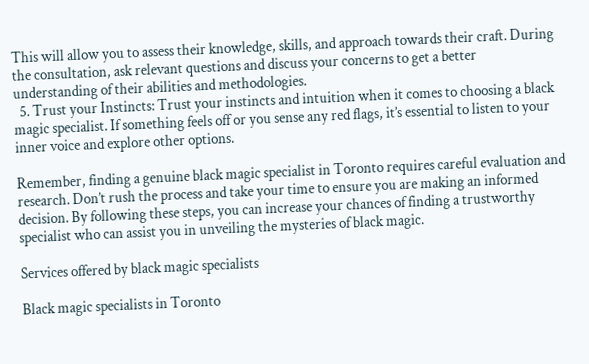This will allow you to assess their knowledge, skills, and approach towards their craft. During the consultation, ask relevant questions and discuss your concerns to get a better understanding of their abilities and methodologies.
  5. Trust your Instincts: Trust your instincts and intuition when it comes to choosing a black magic specialist. If something feels off or you sense any red flags, it’s essential to listen to your inner voice and explore other options.

Remember, finding a genuine black magic specialist in Toronto requires careful evaluation and research. Don’t rush the process and take your time to ensure you are making an informed decision. By following these steps, you can increase your chances of finding a trustworthy specialist who can assist you in unveiling the mysteries of black magic.

Services offered by black magic specialists

Black magic specialists in Toronto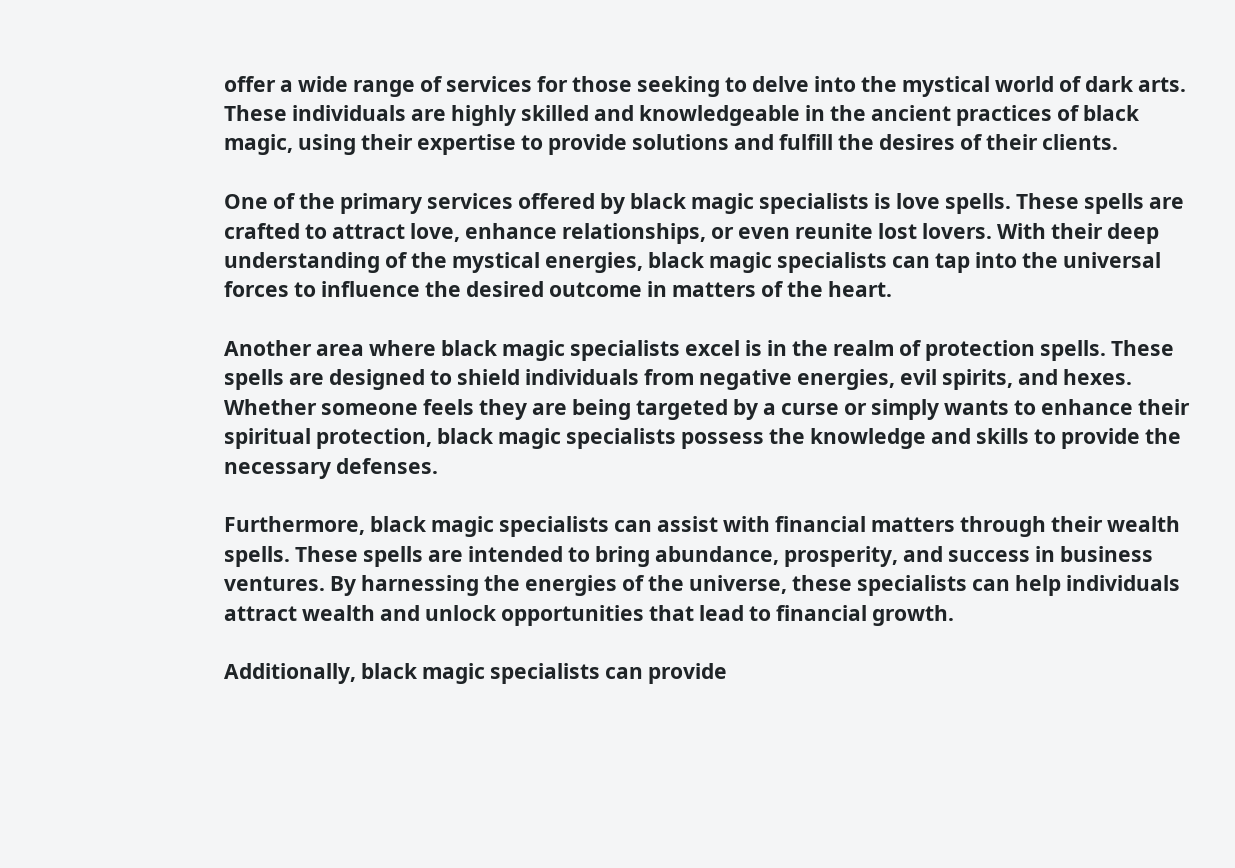offer a wide range of services for those seeking to delve into the mystical world of dark arts. These individuals are highly skilled and knowledgeable in the ancient practices of black magic, using their expertise to provide solutions and fulfill the desires of their clients.

One of the primary services offered by black magic specialists is love spells. These spells are crafted to attract love, enhance relationships, or even reunite lost lovers. With their deep understanding of the mystical energies, black magic specialists can tap into the universal forces to influence the desired outcome in matters of the heart.

Another area where black magic specialists excel is in the realm of protection spells. These spells are designed to shield individuals from negative energies, evil spirits, and hexes. Whether someone feels they are being targeted by a curse or simply wants to enhance their spiritual protection, black magic specialists possess the knowledge and skills to provide the necessary defenses.

Furthermore, black magic specialists can assist with financial matters through their wealth spells. These spells are intended to bring abundance, prosperity, and success in business ventures. By harnessing the energies of the universe, these specialists can help individuals attract wealth and unlock opportunities that lead to financial growth.

Additionally, black magic specialists can provide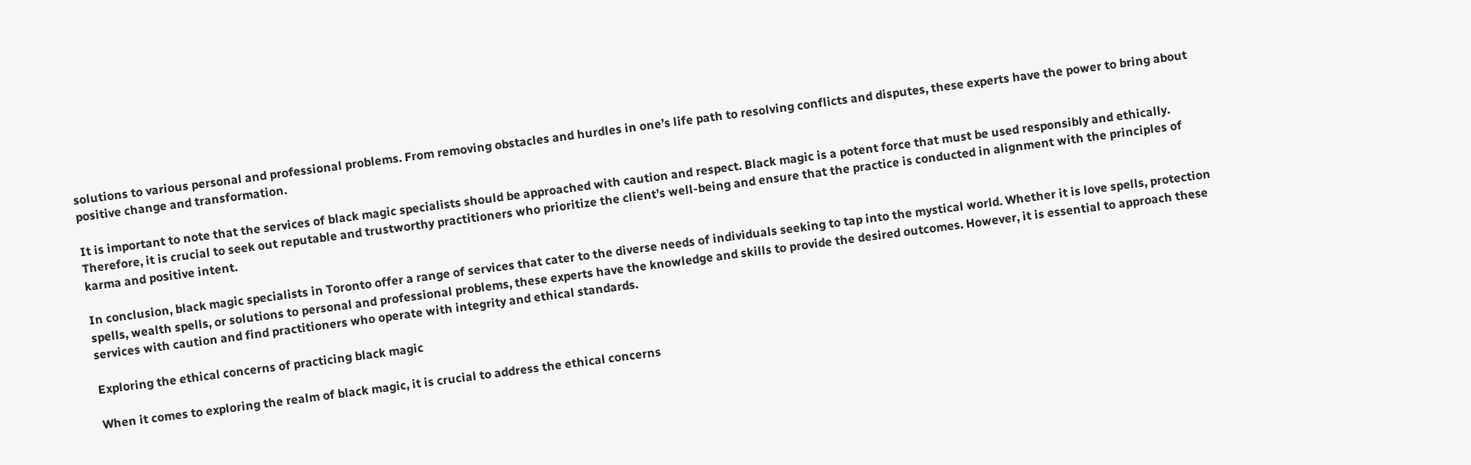solutions to various personal and professional problems. From removing obstacles and hurdles in one’s life path to resolving conflicts and disputes, these experts have the power to bring about positive change and transformation.

It is important to note that the services of black magic specialists should be approached with caution and respect. Black magic is a potent force that must be used responsibly and ethically. Therefore, it is crucial to seek out reputable and trustworthy practitioners who prioritize the client’s well-being and ensure that the practice is conducted in alignment with the principles of karma and positive intent.

In conclusion, black magic specialists in Toronto offer a range of services that cater to the diverse needs of individuals seeking to tap into the mystical world. Whether it is love spells, protection spells, wealth spells, or solutions to personal and professional problems, these experts have the knowledge and skills to provide the desired outcomes. However, it is essential to approach these services with caution and find practitioners who operate with integrity and ethical standards.

Exploring the ethical concerns of practicing black magic

When it comes to exploring the realm of black magic, it is crucial to address the ethical concerns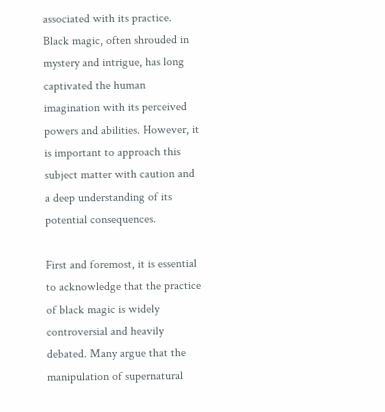associated with its practice. Black magic, often shrouded in mystery and intrigue, has long captivated the human imagination with its perceived powers and abilities. However, it is important to approach this subject matter with caution and a deep understanding of its potential consequences.

First and foremost, it is essential to acknowledge that the practice of black magic is widely controversial and heavily debated. Many argue that the manipulation of supernatural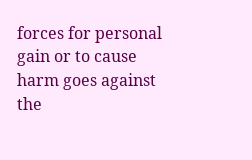forces for personal gain or to cause harm goes against the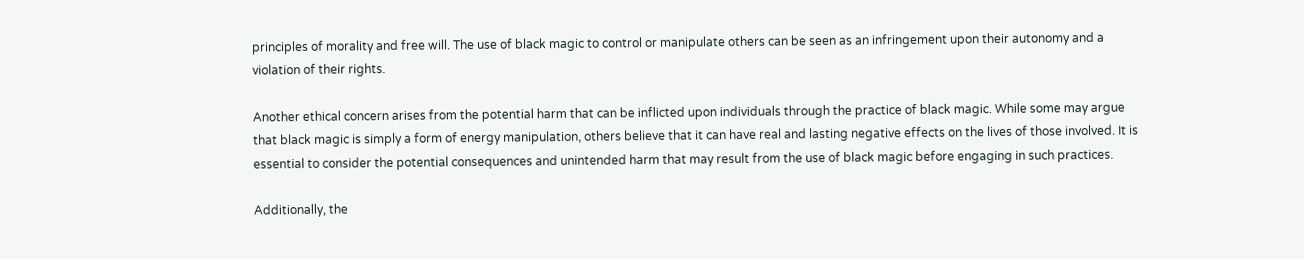principles of morality and free will. The use of black magic to control or manipulate others can be seen as an infringement upon their autonomy and a violation of their rights.

Another ethical concern arises from the potential harm that can be inflicted upon individuals through the practice of black magic. While some may argue that black magic is simply a form of energy manipulation, others believe that it can have real and lasting negative effects on the lives of those involved. It is essential to consider the potential consequences and unintended harm that may result from the use of black magic before engaging in such practices.

Additionally, the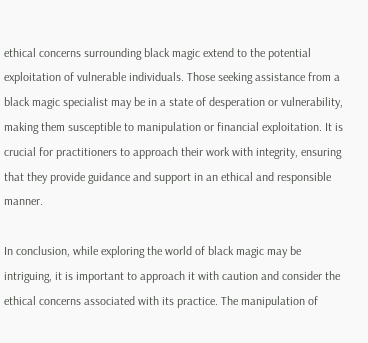ethical concerns surrounding black magic extend to the potential exploitation of vulnerable individuals. Those seeking assistance from a black magic specialist may be in a state of desperation or vulnerability, making them susceptible to manipulation or financial exploitation. It is crucial for practitioners to approach their work with integrity, ensuring that they provide guidance and support in an ethical and responsible manner.

In conclusion, while exploring the world of black magic may be intriguing, it is important to approach it with caution and consider the ethical concerns associated with its practice. The manipulation of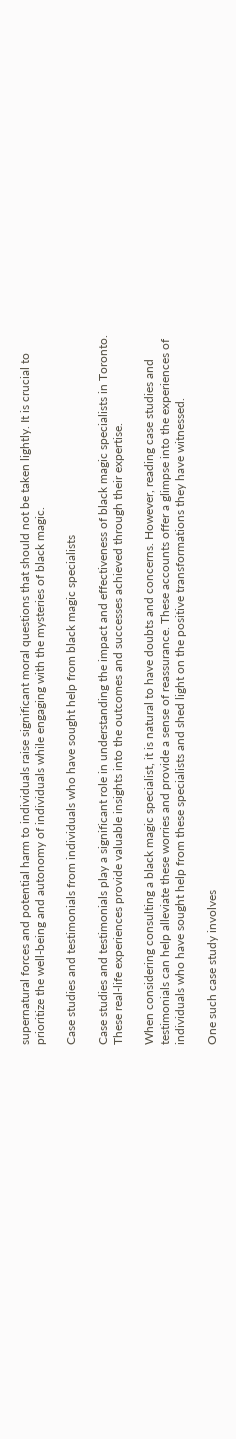supernatural forces and potential harm to individuals raise significant moral questions that should not be taken lightly. It is crucial to prioritize the well-being and autonomy of individuals while engaging with the mysteries of black magic.

Case studies and testimonials from individuals who have sought help from black magic specialists

Case studies and testimonials play a significant role in understanding the impact and effectiveness of black magic specialists in Toronto. These real-life experiences provide valuable insights into the outcomes and successes achieved through their expertise.

When considering consulting a black magic specialist, it is natural to have doubts and concerns. However, reading case studies and testimonials can help alleviate these worries and provide a sense of reassurance. These accounts offer a glimpse into the experiences of individuals who have sought help from these specialists and shed light on the positive transformations they have witnessed.

One such case study involves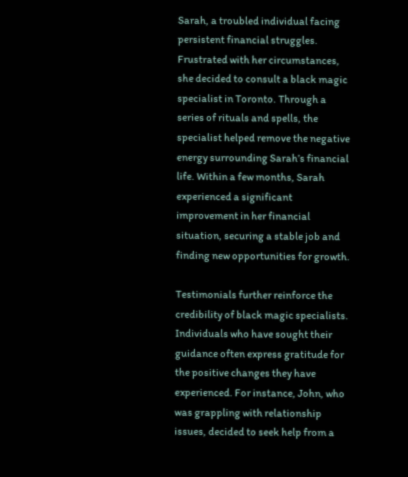Sarah, a troubled individual facing persistent financial struggles. Frustrated with her circumstances, she decided to consult a black magic specialist in Toronto. Through a series of rituals and spells, the specialist helped remove the negative energy surrounding Sarah’s financial life. Within a few months, Sarah experienced a significant improvement in her financial situation, securing a stable job and finding new opportunities for growth.

Testimonials further reinforce the credibility of black magic specialists. Individuals who have sought their guidance often express gratitude for the positive changes they have experienced. For instance, John, who was grappling with relationship issues, decided to seek help from a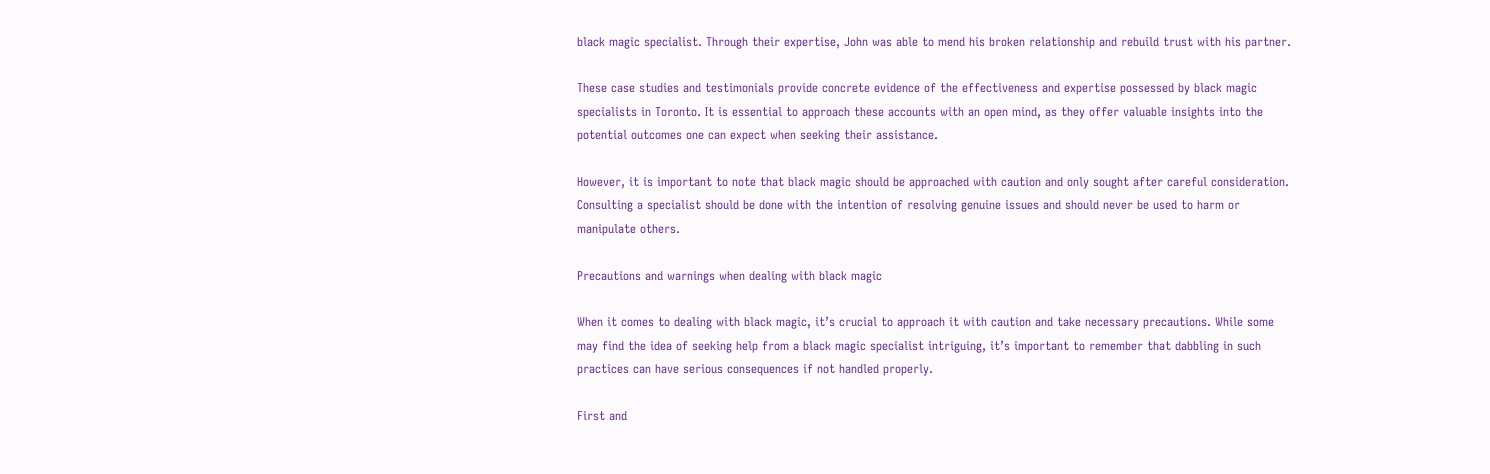black magic specialist. Through their expertise, John was able to mend his broken relationship and rebuild trust with his partner.

These case studies and testimonials provide concrete evidence of the effectiveness and expertise possessed by black magic specialists in Toronto. It is essential to approach these accounts with an open mind, as they offer valuable insights into the potential outcomes one can expect when seeking their assistance.

However, it is important to note that black magic should be approached with caution and only sought after careful consideration. Consulting a specialist should be done with the intention of resolving genuine issues and should never be used to harm or manipulate others.

Precautions and warnings when dealing with black magic

When it comes to dealing with black magic, it’s crucial to approach it with caution and take necessary precautions. While some may find the idea of seeking help from a black magic specialist intriguing, it’s important to remember that dabbling in such practices can have serious consequences if not handled properly.

First and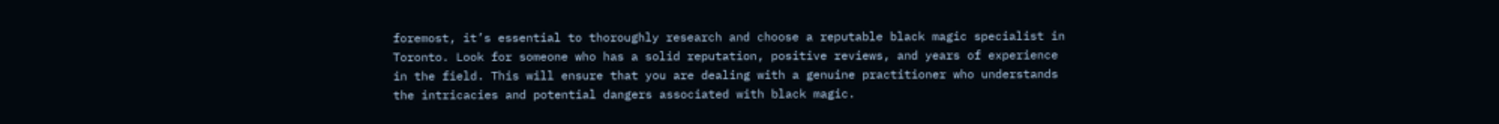foremost, it’s essential to thoroughly research and choose a reputable black magic specialist in Toronto. Look for someone who has a solid reputation, positive reviews, and years of experience in the field. This will ensure that you are dealing with a genuine practitioner who understands the intricacies and potential dangers associated with black magic.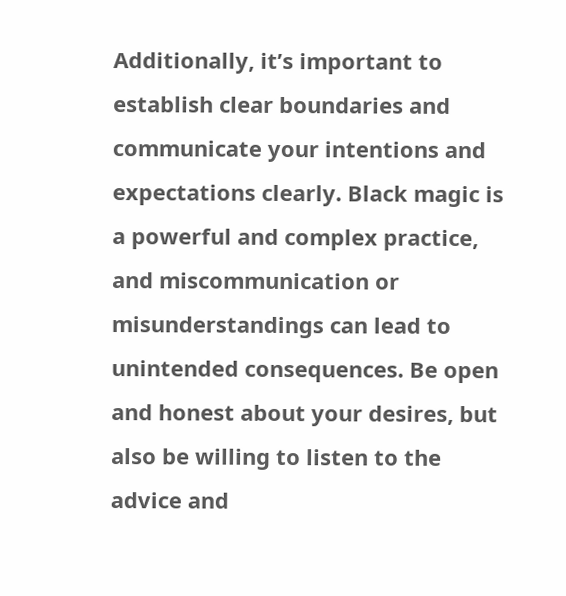Additionally, it’s important to establish clear boundaries and communicate your intentions and expectations clearly. Black magic is a powerful and complex practice, and miscommunication or misunderstandings can lead to unintended consequences. Be open and honest about your desires, but also be willing to listen to the advice and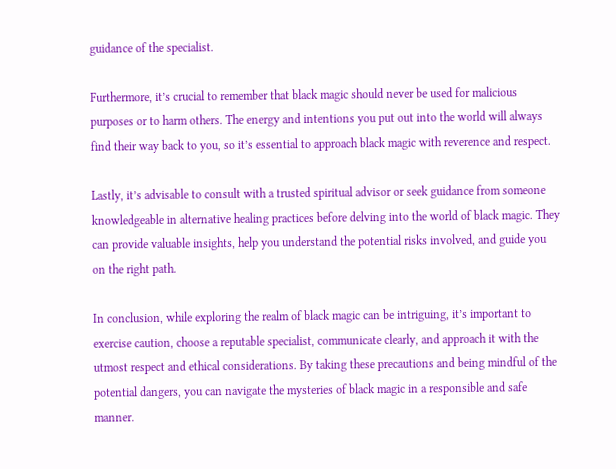guidance of the specialist.

Furthermore, it’s crucial to remember that black magic should never be used for malicious purposes or to harm others. The energy and intentions you put out into the world will always find their way back to you, so it’s essential to approach black magic with reverence and respect.

Lastly, it’s advisable to consult with a trusted spiritual advisor or seek guidance from someone knowledgeable in alternative healing practices before delving into the world of black magic. They can provide valuable insights, help you understand the potential risks involved, and guide you on the right path.

In conclusion, while exploring the realm of black magic can be intriguing, it’s important to exercise caution, choose a reputable specialist, communicate clearly, and approach it with the utmost respect and ethical considerations. By taking these precautions and being mindful of the potential dangers, you can navigate the mysteries of black magic in a responsible and safe manner.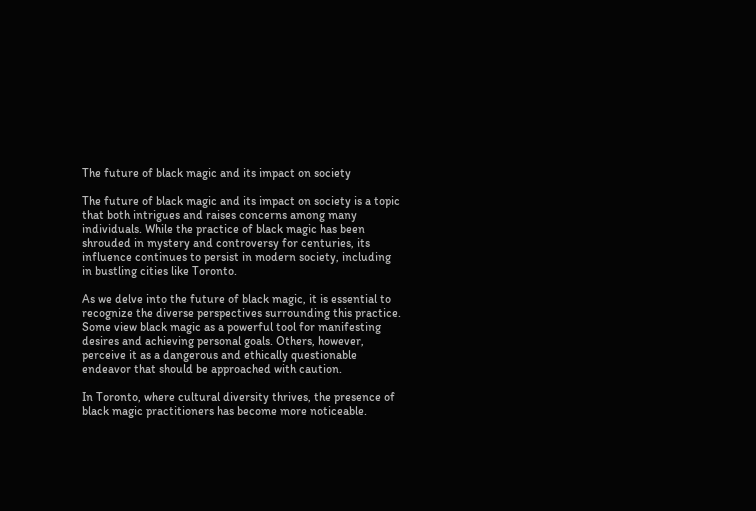The future of black magic and its impact on society

The future of black magic and its impact on society is a topic that both intrigues and raises concerns among many individuals. While the practice of black magic has been shrouded in mystery and controversy for centuries, its influence continues to persist in modern society, including in bustling cities like Toronto.

As we delve into the future of black magic, it is essential to recognize the diverse perspectives surrounding this practice. Some view black magic as a powerful tool for manifesting desires and achieving personal goals. Others, however, perceive it as a dangerous and ethically questionable endeavor that should be approached with caution.

In Toronto, where cultural diversity thrives, the presence of black magic practitioners has become more noticeable.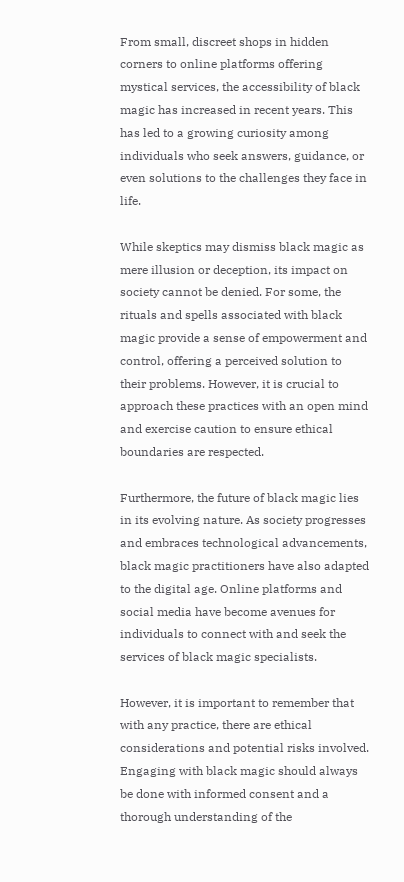From small, discreet shops in hidden corners to online platforms offering mystical services, the accessibility of black magic has increased in recent years. This has led to a growing curiosity among individuals who seek answers, guidance, or even solutions to the challenges they face in life.

While skeptics may dismiss black magic as mere illusion or deception, its impact on society cannot be denied. For some, the rituals and spells associated with black magic provide a sense of empowerment and control, offering a perceived solution to their problems. However, it is crucial to approach these practices with an open mind and exercise caution to ensure ethical boundaries are respected.

Furthermore, the future of black magic lies in its evolving nature. As society progresses and embraces technological advancements, black magic practitioners have also adapted to the digital age. Online platforms and social media have become avenues for individuals to connect with and seek the services of black magic specialists.

However, it is important to remember that with any practice, there are ethical considerations and potential risks involved. Engaging with black magic should always be done with informed consent and a thorough understanding of the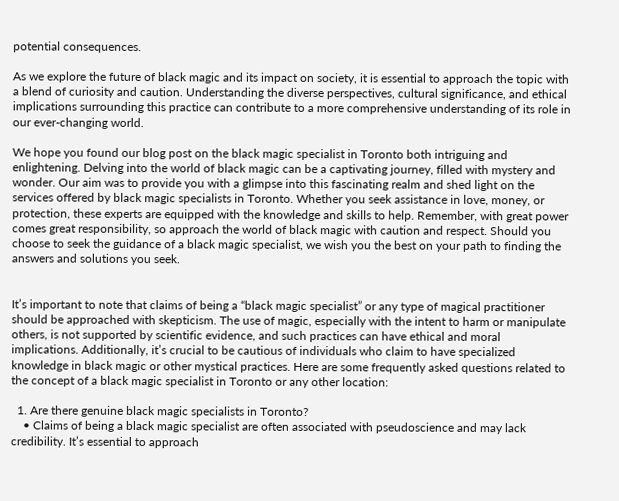potential consequences.

As we explore the future of black magic and its impact on society, it is essential to approach the topic with a blend of curiosity and caution. Understanding the diverse perspectives, cultural significance, and ethical implications surrounding this practice can contribute to a more comprehensive understanding of its role in our ever-changing world.

We hope you found our blog post on the black magic specialist in Toronto both intriguing and enlightening. Delving into the world of black magic can be a captivating journey, filled with mystery and wonder. Our aim was to provide you with a glimpse into this fascinating realm and shed light on the services offered by black magic specialists in Toronto. Whether you seek assistance in love, money, or protection, these experts are equipped with the knowledge and skills to help. Remember, with great power comes great responsibility, so approach the world of black magic with caution and respect. Should you choose to seek the guidance of a black magic specialist, we wish you the best on your path to finding the answers and solutions you seek.


It’s important to note that claims of being a “black magic specialist” or any type of magical practitioner should be approached with skepticism. The use of magic, especially with the intent to harm or manipulate others, is not supported by scientific evidence, and such practices can have ethical and moral implications. Additionally, it’s crucial to be cautious of individuals who claim to have specialized knowledge in black magic or other mystical practices. Here are some frequently asked questions related to the concept of a black magic specialist in Toronto or any other location:

  1. Are there genuine black magic specialists in Toronto?
    • Claims of being a black magic specialist are often associated with pseudoscience and may lack credibility. It’s essential to approach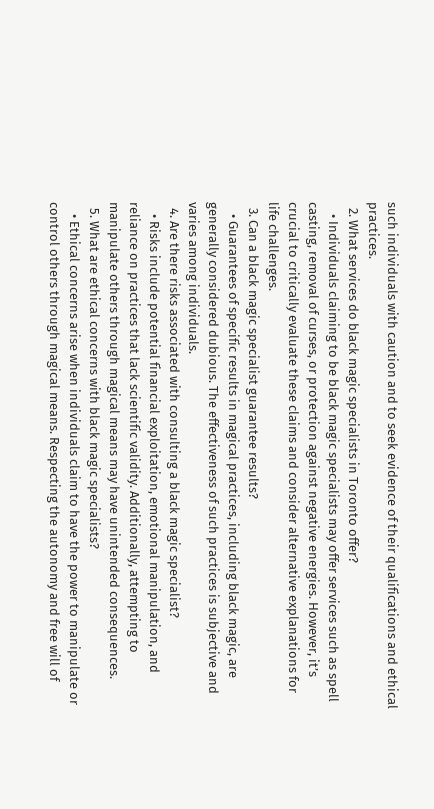such individuals with caution and to seek evidence of their qualifications and ethical practices.
  2. What services do black magic specialists in Toronto offer?
    • Individuals claiming to be black magic specialists may offer services such as spell casting, removal of curses, or protection against negative energies. However, it’s crucial to critically evaluate these claims and consider alternative explanations for life challenges.
  3. Can a black magic specialist guarantee results?
    • Guarantees of specific results in magical practices, including black magic, are generally considered dubious. The effectiveness of such practices is subjective and varies among individuals.
  4. Are there risks associated with consulting a black magic specialist?
    • Risks include potential financial exploitation, emotional manipulation, and reliance on practices that lack scientific validity. Additionally, attempting to manipulate others through magical means may have unintended consequences.
  5. What are ethical concerns with black magic specialists?
    • Ethical concerns arise when individuals claim to have the power to manipulate or control others through magical means. Respecting the autonomy and free will of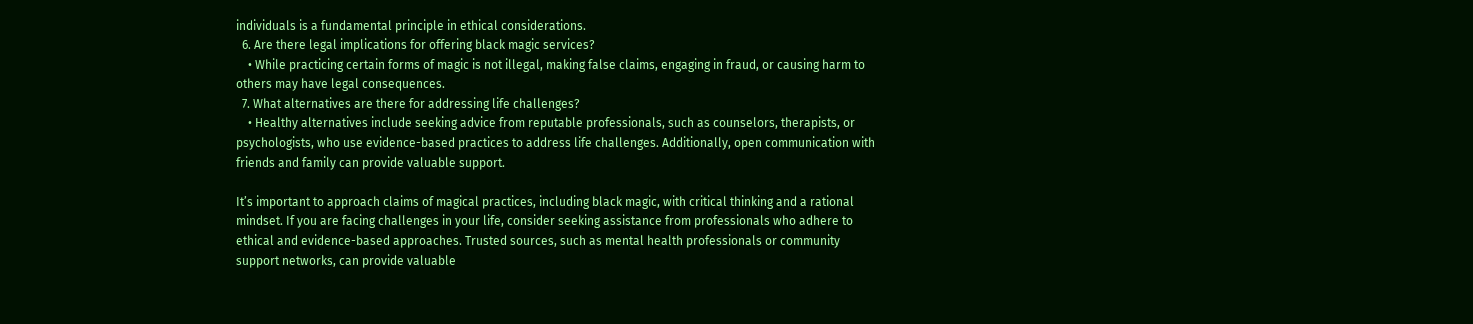individuals is a fundamental principle in ethical considerations.
  6. Are there legal implications for offering black magic services?
    • While practicing certain forms of magic is not illegal, making false claims, engaging in fraud, or causing harm to others may have legal consequences.
  7. What alternatives are there for addressing life challenges?
    • Healthy alternatives include seeking advice from reputable professionals, such as counselors, therapists, or psychologists, who use evidence-based practices to address life challenges. Additionally, open communication with friends and family can provide valuable support.

It’s important to approach claims of magical practices, including black magic, with critical thinking and a rational mindset. If you are facing challenges in your life, consider seeking assistance from professionals who adhere to ethical and evidence-based approaches. Trusted sources, such as mental health professionals or community support networks, can provide valuable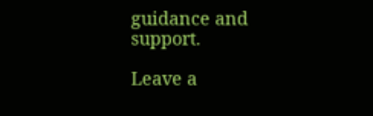guidance and support.

Leave a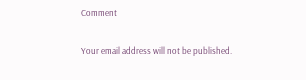Comment

Your email address will not be published.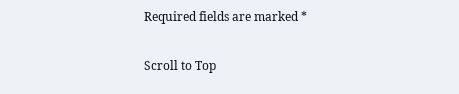Required fields are marked *

Scroll to Top